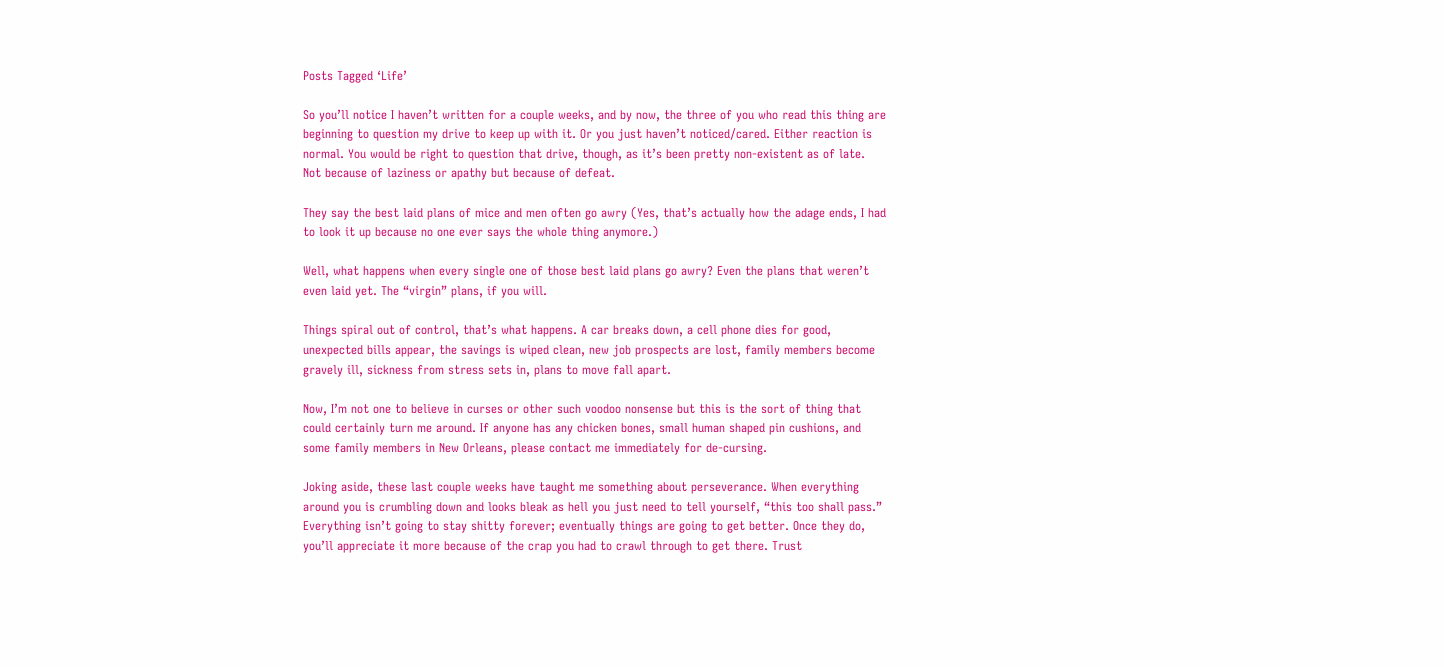Posts Tagged ‘Life’

So you’ll notice I haven’t written for a couple weeks, and by now, the three of you who read this thing are beginning to question my drive to keep up with it. Or you just haven’t noticed/cared. Either reaction is normal. You would be right to question that drive, though, as it’s been pretty non-existent as of late. Not because of laziness or apathy but because of defeat.

They say the best laid plans of mice and men often go awry (Yes, that’s actually how the adage ends, I had to look it up because no one ever says the whole thing anymore.)

Well, what happens when every single one of those best laid plans go awry? Even the plans that weren’t even laid yet. The “virgin” plans, if you will.

Things spiral out of control, that’s what happens. A car breaks down, a cell phone dies for good, unexpected bills appear, the savings is wiped clean, new job prospects are lost, family members become gravely ill, sickness from stress sets in, plans to move fall apart.

Now, I’m not one to believe in curses or other such voodoo nonsense but this is the sort of thing that could certainly turn me around. If anyone has any chicken bones, small human shaped pin cushions, and some family members in New Orleans, please contact me immediately for de-cursing.

Joking aside, these last couple weeks have taught me something about perseverance. When everything around you is crumbling down and looks bleak as hell you just need to tell yourself, “this too shall pass.” Everything isn’t going to stay shitty forever; eventually things are going to get better. Once they do, you’ll appreciate it more because of the crap you had to crawl through to get there. Trust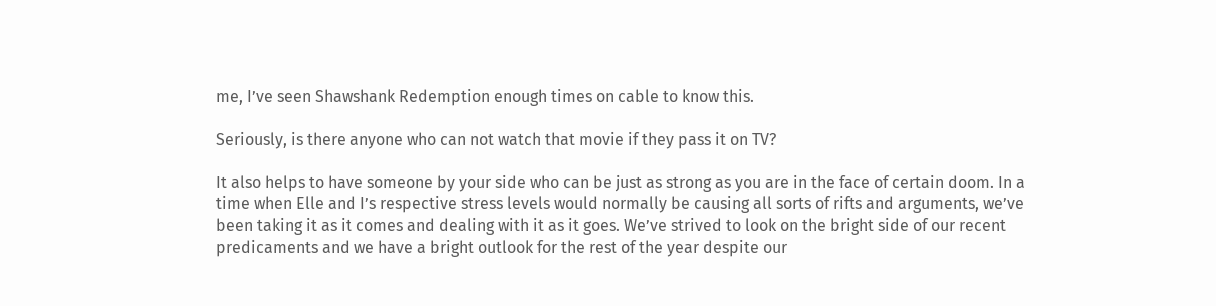me, I’ve seen Shawshank Redemption enough times on cable to know this.

Seriously, is there anyone who can not watch that movie if they pass it on TV?

It also helps to have someone by your side who can be just as strong as you are in the face of certain doom. In a time when Elle and I’s respective stress levels would normally be causing all sorts of rifts and arguments, we’ve been taking it as it comes and dealing with it as it goes. We’ve strived to look on the bright side of our recent predicaments and we have a bright outlook for the rest of the year despite our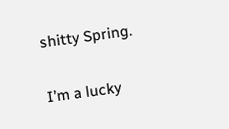shitty Spring.

I’m a lucky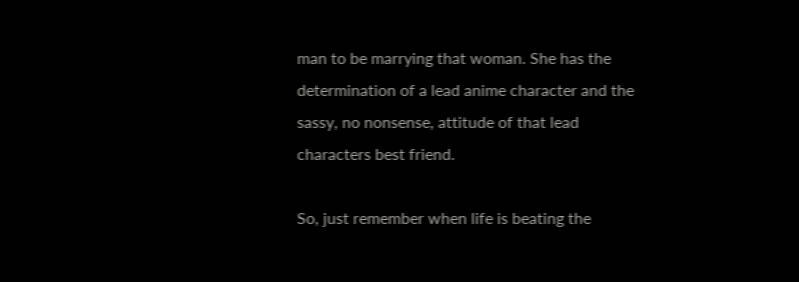man to be marrying that woman. She has the determination of a lead anime character and the sassy, no nonsense, attitude of that lead characters best friend.

So, just remember when life is beating the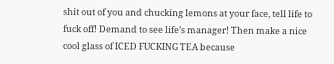shit out of you and chucking lemons at your face, tell life to fuck off! Demand to see life’s manager! Then make a nice cool glass of ICED FUCKING TEA because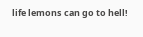life lemons can go to hell!